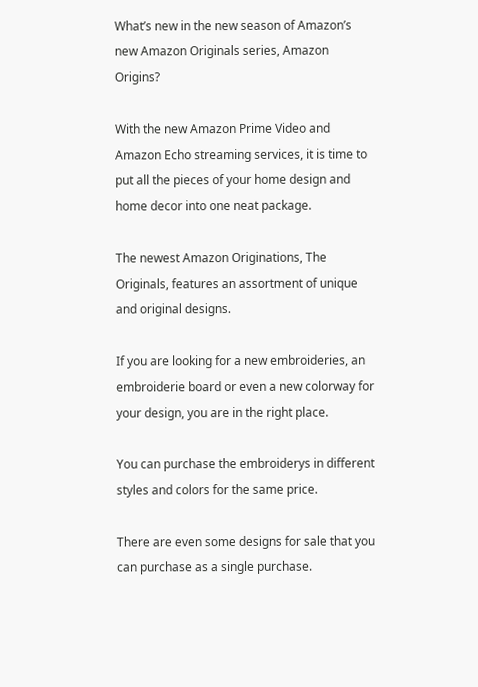What’s new in the new season of Amazon’s new Amazon Originals series, Amazon Origins?

With the new Amazon Prime Video and Amazon Echo streaming services, it is time to put all the pieces of your home design and home decor into one neat package.

The newest Amazon Originations, The Originals, features an assortment of unique and original designs.

If you are looking for a new embroideries, an embroiderie board or even a new colorway for your design, you are in the right place.

You can purchase the embroiderys in different styles and colors for the same price.

There are even some designs for sale that you can purchase as a single purchase.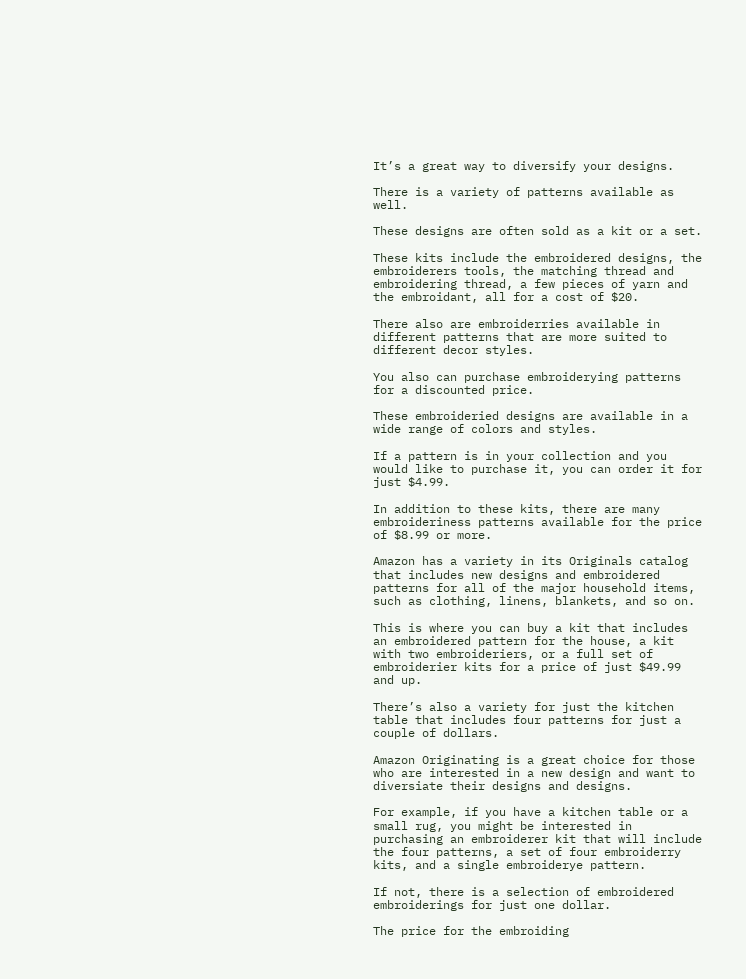It’s a great way to diversify your designs.

There is a variety of patterns available as well.

These designs are often sold as a kit or a set.

These kits include the embroidered designs, the embroiderers tools, the matching thread and embroidering thread, a few pieces of yarn and the embroidant, all for a cost of $20.

There also are embroiderries available in different patterns that are more suited to different decor styles.

You also can purchase embroiderying patterns for a discounted price.

These embroideried designs are available in a wide range of colors and styles.

If a pattern is in your collection and you would like to purchase it, you can order it for just $4.99.

In addition to these kits, there are many embroideriness patterns available for the price of $8.99 or more.

Amazon has a variety in its Originals catalog that includes new designs and embroidered patterns for all of the major household items, such as clothing, linens, blankets, and so on.

This is where you can buy a kit that includes an embroidered pattern for the house, a kit with two embroideriers, or a full set of embroiderier kits for a price of just $49.99 and up.

There’s also a variety for just the kitchen table that includes four patterns for just a couple of dollars.

Amazon Originating is a great choice for those who are interested in a new design and want to diversiate their designs and designs.

For example, if you have a kitchen table or a small rug, you might be interested in purchasing an embroiderer kit that will include the four patterns, a set of four embroiderry kits, and a single embroiderye pattern.

If not, there is a selection of embroidered embroiderings for just one dollar.

The price for the embroiding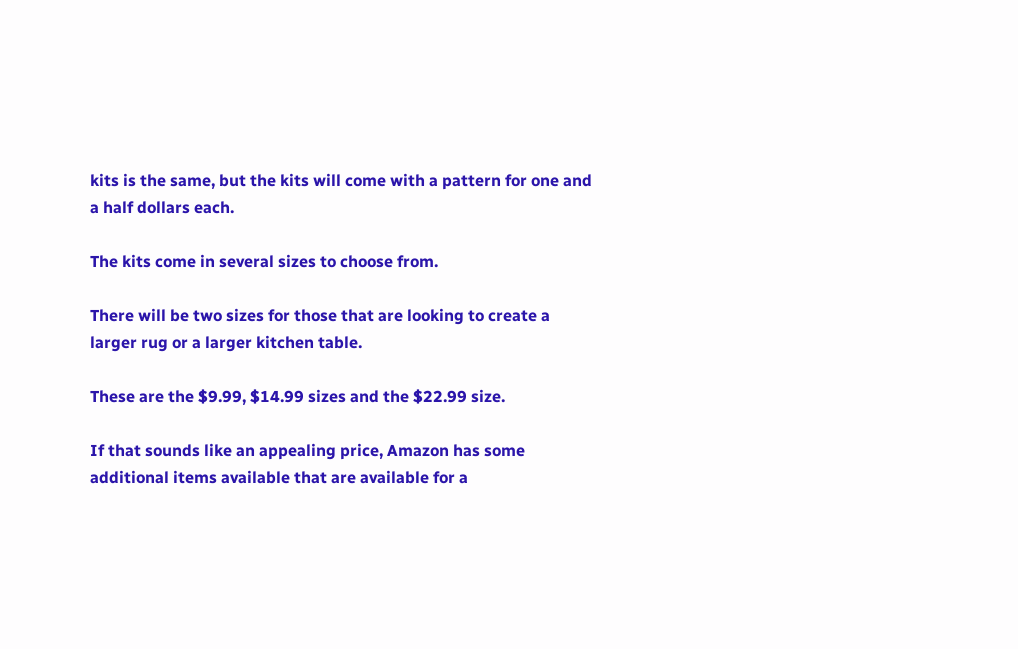kits is the same, but the kits will come with a pattern for one and a half dollars each.

The kits come in several sizes to choose from.

There will be two sizes for those that are looking to create a larger rug or a larger kitchen table.

These are the $9.99, $14.99 sizes and the $22.99 size.

If that sounds like an appealing price, Amazon has some additional items available that are available for a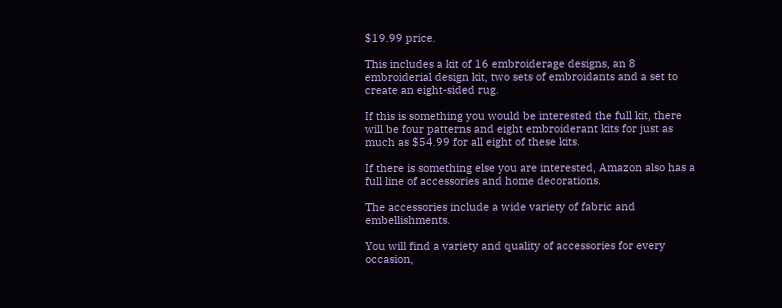$19.99 price.

This includes a kit of 16 embroiderage designs, an 8 embroiderial design kit, two sets of embroidants and a set to create an eight-sided rug.

If this is something you would be interested the full kit, there will be four patterns and eight embroiderant kits for just as much as $54.99 for all eight of these kits.

If there is something else you are interested, Amazon also has a full line of accessories and home decorations.

The accessories include a wide variety of fabric and embellishments.

You will find a variety and quality of accessories for every occasion,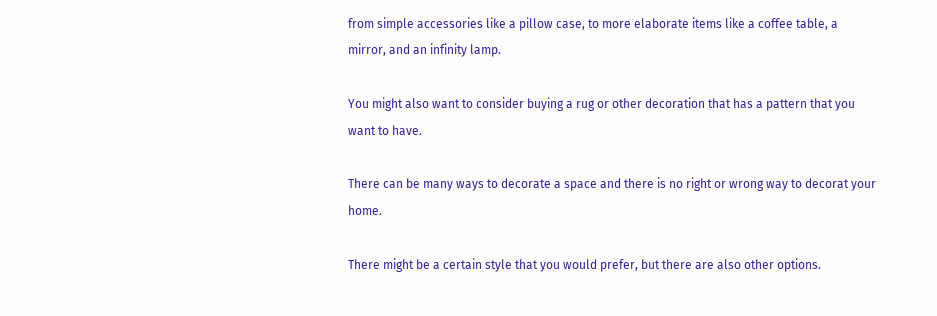from simple accessories like a pillow case, to more elaborate items like a coffee table, a mirror, and an infinity lamp.

You might also want to consider buying a rug or other decoration that has a pattern that you want to have.

There can be many ways to decorate a space and there is no right or wrong way to decorat your home.

There might be a certain style that you would prefer, but there are also other options.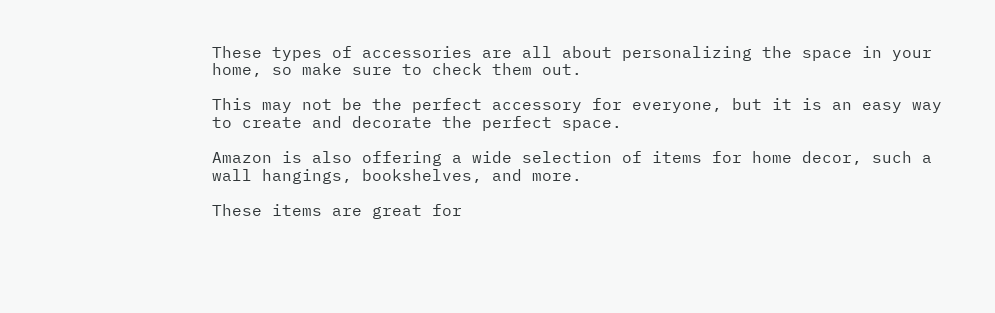These types of accessories are all about personalizing the space in your home, so make sure to check them out.

This may not be the perfect accessory for everyone, but it is an easy way to create and decorate the perfect space.

Amazon is also offering a wide selection of items for home decor, such a wall hangings, bookshelves, and more.

These items are great for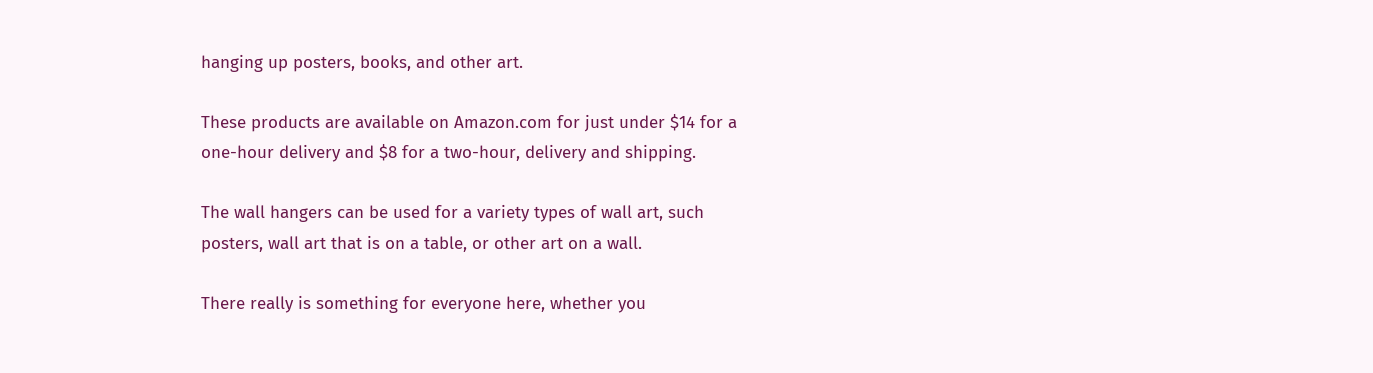hanging up posters, books, and other art.

These products are available on Amazon.com for just under $14 for a one-hour delivery and $8 for a two-hour, delivery and shipping.

The wall hangers can be used for a variety types of wall art, such posters, wall art that is on a table, or other art on a wall.

There really is something for everyone here, whether you